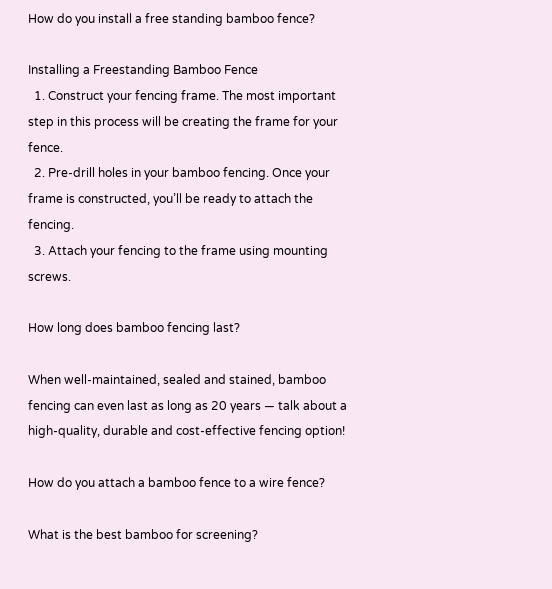How do you install a free standing bamboo fence?

Installing a Freestanding Bamboo Fence
  1. Construct your fencing frame. The most important step in this process will be creating the frame for your fence.
  2. Pre-drill holes in your bamboo fencing. Once your frame is constructed, you’ll be ready to attach the fencing.
  3. Attach your fencing to the frame using mounting screws.

How long does bamboo fencing last?

When well-maintained, sealed and stained, bamboo fencing can even last as long as 20 years — talk about a high-quality, durable and cost-effective fencing option!

How do you attach a bamboo fence to a wire fence?

What is the best bamboo for screening?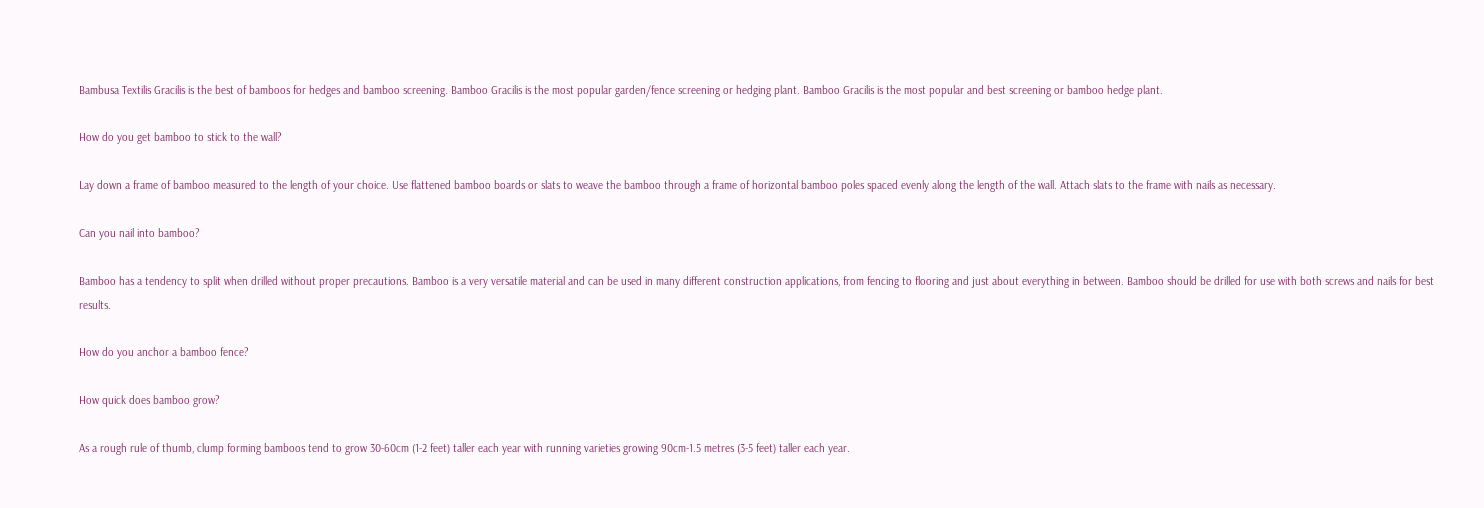Bambusa Textilis Gracilis is the best of bamboos for hedges and bamboo screening. Bamboo Gracilis is the most popular garden/fence screening or hedging plant. Bamboo Gracilis is the most popular and best screening or bamboo hedge plant.

How do you get bamboo to stick to the wall?

Lay down a frame of bamboo measured to the length of your choice. Use flattened bamboo boards or slats to weave the bamboo through a frame of horizontal bamboo poles spaced evenly along the length of the wall. Attach slats to the frame with nails as necessary.

Can you nail into bamboo?

Bamboo has a tendency to split when drilled without proper precautions. Bamboo is a very versatile material and can be used in many different construction applications, from fencing to flooring and just about everything in between. Bamboo should be drilled for use with both screws and nails for best results.

How do you anchor a bamboo fence?

How quick does bamboo grow?

As a rough rule of thumb, clump forming bamboos tend to grow 30-60cm (1-2 feet) taller each year with running varieties growing 90cm-1.5 metres (3-5 feet) taller each year.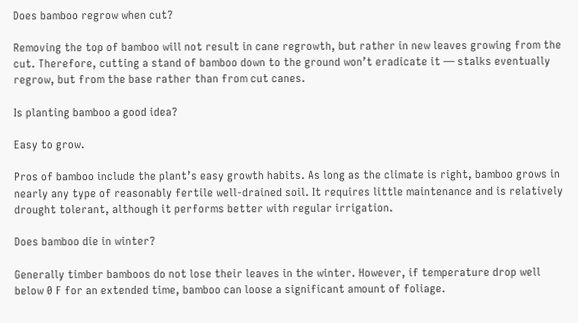Does bamboo regrow when cut?

Removing the top of bamboo will not result in cane regrowth, but rather in new leaves growing from the cut. Therefore, cutting a stand of bamboo down to the ground won’t eradicate it — stalks eventually regrow, but from the base rather than from cut canes.

Is planting bamboo a good idea?

Easy to grow.

Pros of bamboo include the plant’s easy growth habits. As long as the climate is right, bamboo grows in nearly any type of reasonably fertile well-drained soil. It requires little maintenance and is relatively drought tolerant, although it performs better with regular irrigation.

Does bamboo die in winter?

Generally timber bamboos do not lose their leaves in the winter. However, if temperature drop well below 0 F for an extended time, bamboo can loose a significant amount of foliage.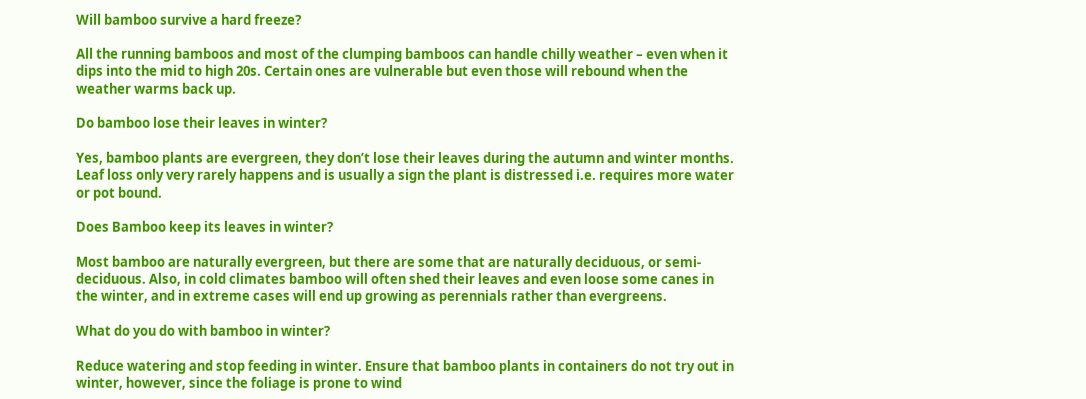Will bamboo survive a hard freeze?

All the running bamboos and most of the clumping bamboos can handle chilly weather – even when it dips into the mid to high 20s. Certain ones are vulnerable but even those will rebound when the weather warms back up.

Do bamboo lose their leaves in winter?

Yes, bamboo plants are evergreen, they don’t lose their leaves during the autumn and winter months. Leaf loss only very rarely happens and is usually a sign the plant is distressed i.e. requires more water or pot bound.

Does Bamboo keep its leaves in winter?

Most bamboo are naturally evergreen, but there are some that are naturally deciduous, or semi-deciduous. Also, in cold climates bamboo will often shed their leaves and even loose some canes in the winter, and in extreme cases will end up growing as perennials rather than evergreens.

What do you do with bamboo in winter?

Reduce watering and stop feeding in winter. Ensure that bamboo plants in containers do not try out in winter, however, since the foliage is prone to wind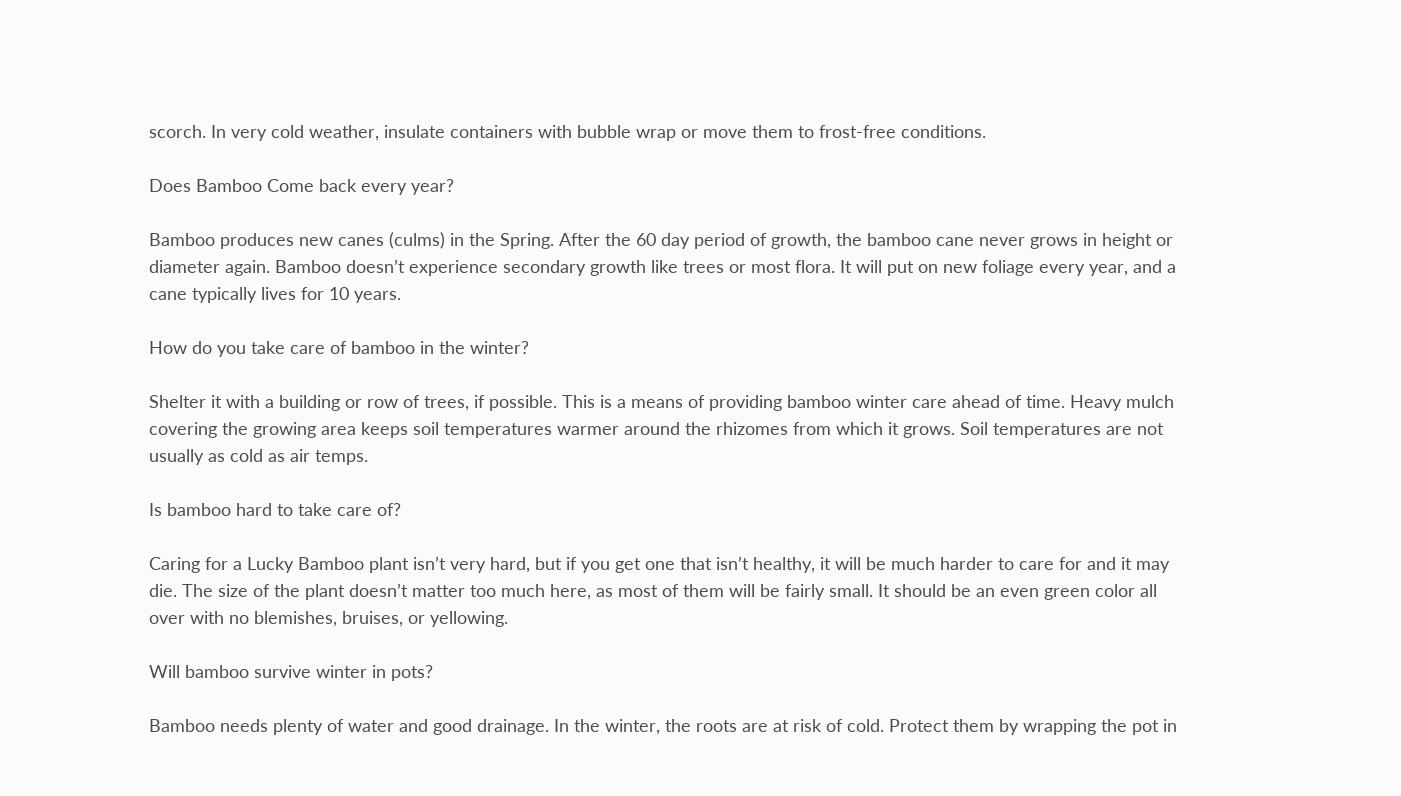scorch. In very cold weather, insulate containers with bubble wrap or move them to frost-free conditions.

Does Bamboo Come back every year?

Bamboo produces new canes (culms) in the Spring. After the 60 day period of growth, the bamboo cane never grows in height or diameter again. Bamboo doesn’t experience secondary growth like trees or most flora. It will put on new foliage every year, and a cane typically lives for 10 years.

How do you take care of bamboo in the winter?

Shelter it with a building or row of trees, if possible. This is a means of providing bamboo winter care ahead of time. Heavy mulch covering the growing area keeps soil temperatures warmer around the rhizomes from which it grows. Soil temperatures are not usually as cold as air temps.

Is bamboo hard to take care of?

Caring for a Lucky Bamboo plant isn’t very hard, but if you get one that isn’t healthy, it will be much harder to care for and it may die. The size of the plant doesn’t matter too much here, as most of them will be fairly small. It should be an even green color all over with no blemishes, bruises, or yellowing.

Will bamboo survive winter in pots?

Bamboo needs plenty of water and good drainage. In the winter, the roots are at risk of cold. Protect them by wrapping the pot in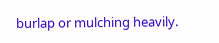burlap or mulching heavily.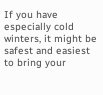If you have especially cold winters, it might be safest and easiest to bring your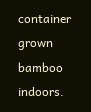container grown bamboo indoors.